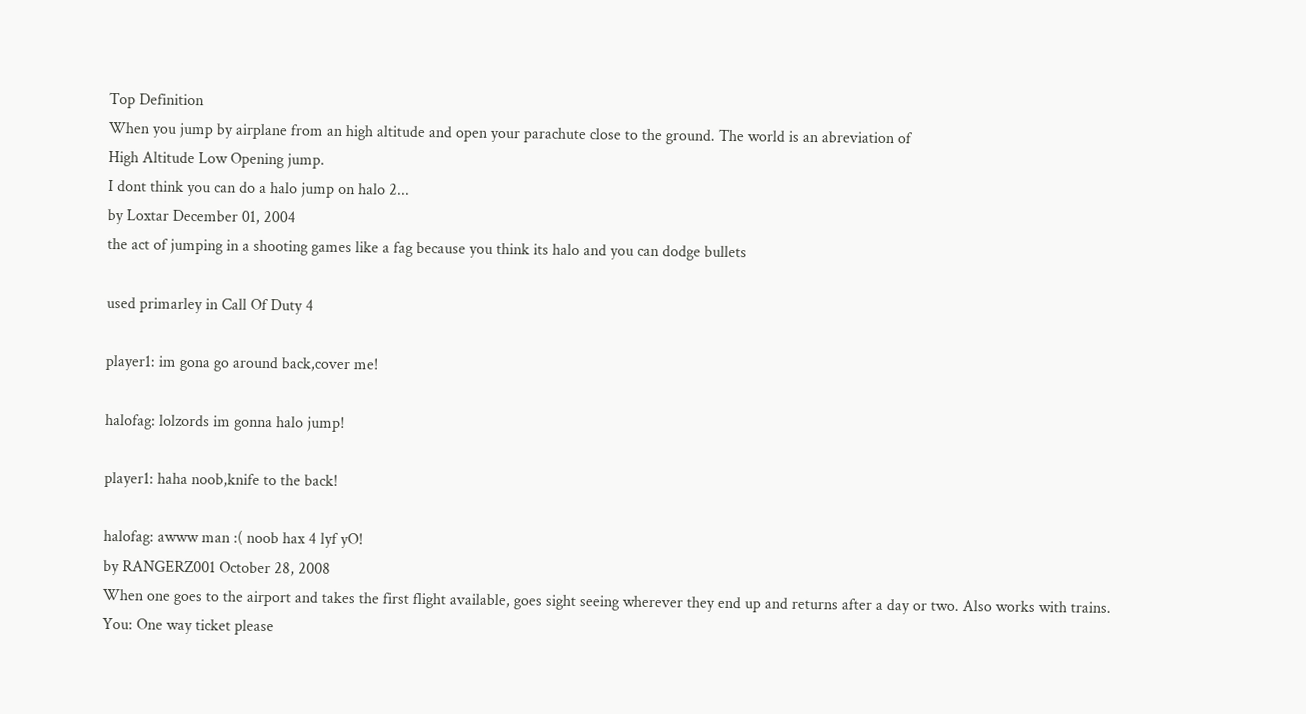Top Definition
When you jump by airplane from an high altitude and open your parachute close to the ground. The world is an abreviation of
High Altitude Low Opening jump.
I dont think you can do a halo jump on halo 2...
by Loxtar December 01, 2004
the act of jumping in a shooting games like a fag because you think its halo and you can dodge bullets

used primarley in Call Of Duty 4

player1: im gona go around back,cover me!

halofag: lolzords im gonna halo jump!

player1: haha noob,knife to the back!

halofag: awww man :( noob hax 4 lyf yO!
by RANGERZ001 October 28, 2008
When one goes to the airport and takes the first flight available, goes sight seeing wherever they end up and returns after a day or two. Also works with trains.
You: One way ticket please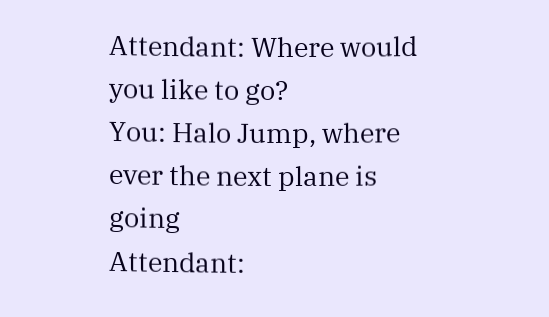Attendant: Where would you like to go?
You: Halo Jump, where ever the next plane is going
Attendant: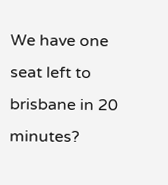We have one seat left to brisbane in 20 minutes?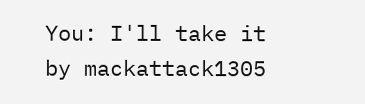You: I'll take it
by mackattack1305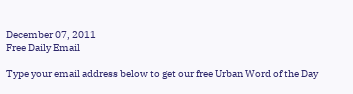December 07, 2011
Free Daily Email

Type your email address below to get our free Urban Word of the Day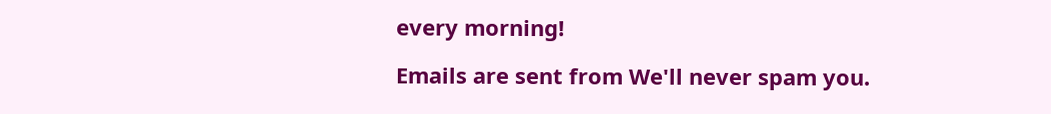every morning!

Emails are sent from We'll never spam you.